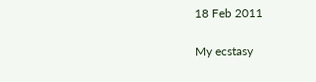18 Feb 2011

My ecstasy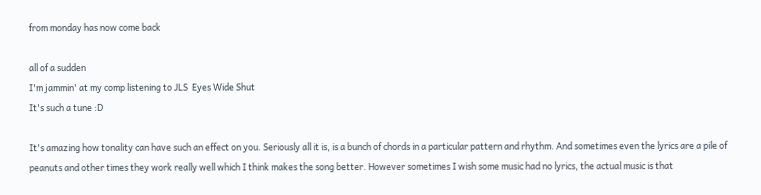from monday has now come back

all of a sudden
I'm jammin' at my comp listening to JLS  Eyes Wide Shut
It's such a tune :D

It's amazing how tonality can have such an effect on you. Seriously all it is, is a bunch of chords in a particular pattern and rhythm. And sometimes even the lyrics are a pile of peanuts and other times they work really well which I think makes the song better. However sometimes I wish some music had no lyrics, the actual music is that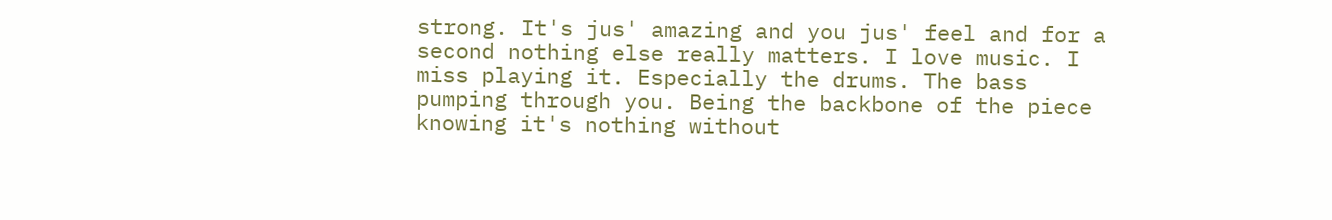strong. It's jus' amazing and you jus' feel and for a second nothing else really matters. I love music. I miss playing it. Especially the drums. The bass pumping through you. Being the backbone of the piece knowing it's nothing without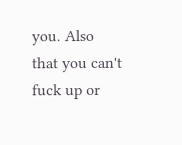you. Also that you can't fuck up or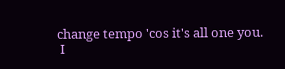change tempo 'cos it's all one you.
 I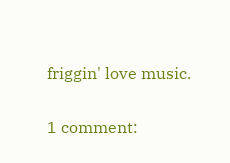friggin' love music.

1 comment: